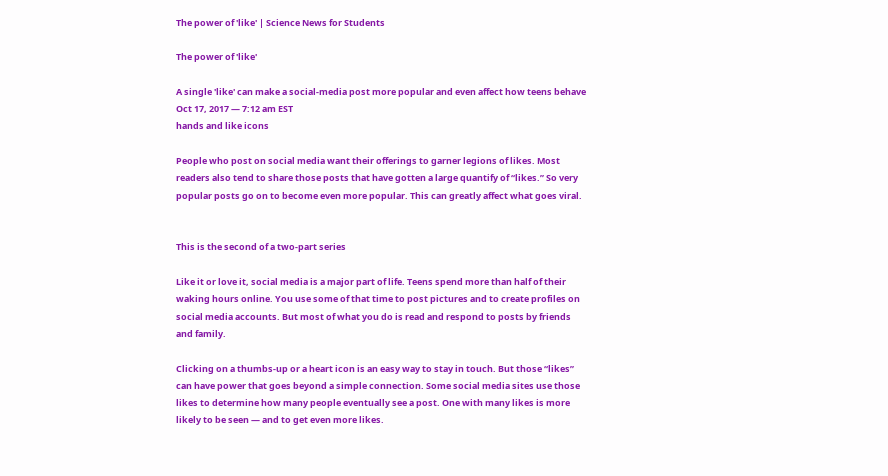The power of 'like' | Science News for Students

The power of 'like'

A single 'like' can make a social-media post more popular and even affect how teens behave
Oct 17, 2017 — 7:12 am EST
hands and like icons

People who post on social media want their offerings to garner legions of likes. Most readers also tend to share those posts that have gotten a large quantify of “likes.” So very popular posts go on to become even more popular. This can greatly affect what goes viral.


This is the second of a two-part series

Like it or love it, social media is a major part of life. Teens spend more than half of their waking hours online. You use some of that time to post pictures and to create profiles on social media accounts. But most of what you do is read and respond to posts by friends and family.

Clicking on a thumbs-up or a heart icon is an easy way to stay in touch. But those “likes” can have power that goes beyond a simple connection. Some social media sites use those likes to determine how many people eventually see a post. One with many likes is more likely to be seen — and to get even more likes.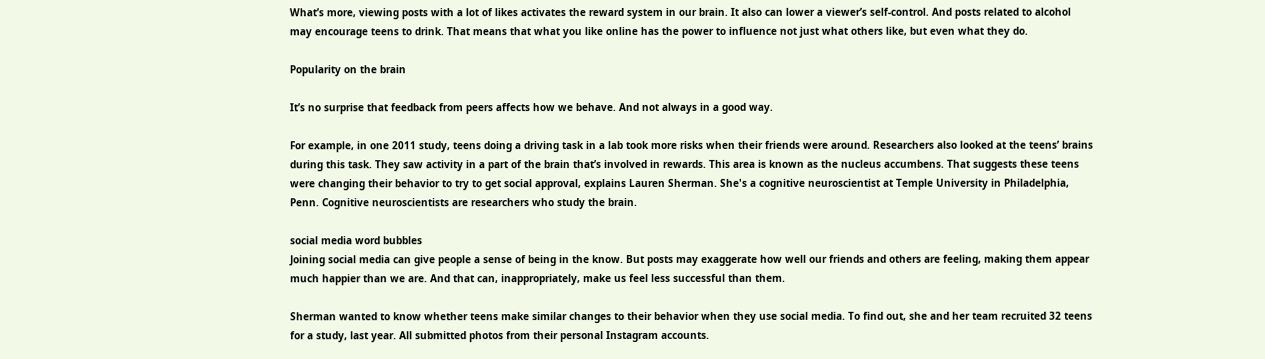What’s more, viewing posts with a lot of likes activates the reward system in our brain. It also can lower a viewer’s self-control. And posts related to alcohol may encourage teens to drink. That means that what you like online has the power to influence not just what others like, but even what they do.

Popularity on the brain

It’s no surprise that feedback from peers affects how we behave. And not always in a good way.

For example, in one 2011 study, teens doing a driving task in a lab took more risks when their friends were around. Researchers also looked at the teens’ brains during this task. They saw activity in a part of the brain that’s involved in rewards. This area is known as the nucleus accumbens. That suggests these teens were changing their behavior to try to get social approval, explains Lauren Sherman. She's a cognitive neuroscientist at Temple University in Philadelphia, Penn. Cognitive neuroscientists are researchers who study the brain.

social media word bubbles
Joining social media can give people a sense of being in the know. But posts may exaggerate how well our friends and others are feeling, making them appear much happier than we are. And that can, inappropriately, make us feel less successful than them.

Sherman wanted to know whether teens make similar changes to their behavior when they use social media. To find out, she and her team recruited 32 teens for a study, last year. All submitted photos from their personal Instagram accounts.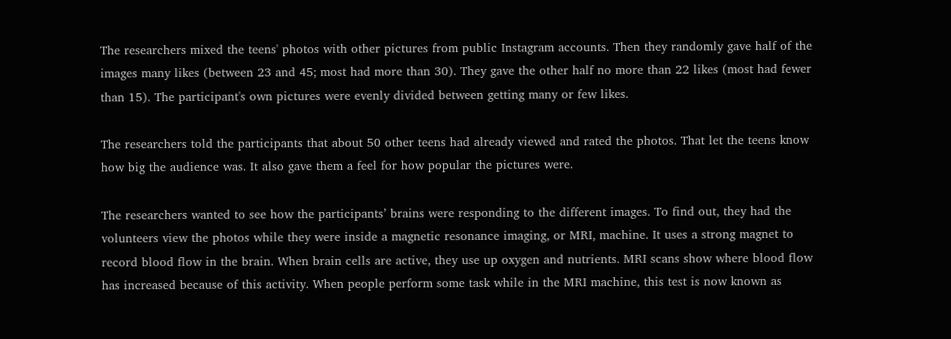The researchers mixed the teens' photos with other pictures from public Instagram accounts. Then they randomly gave half of the images many likes (between 23 and 45; most had more than 30). They gave the other half no more than 22 likes (most had fewer than 15). The participant's own pictures were evenly divided between getting many or few likes.

The researchers told the participants that about 50 other teens had already viewed and rated the photos. That let the teens know how big the audience was. It also gave them a feel for how popular the pictures were.

The researchers wanted to see how the participants’ brains were responding to the different images. To find out, they had the volunteers view the photos while they were inside a magnetic resonance imaging, or MRI, machine. It uses a strong magnet to record blood flow in the brain. When brain cells are active, they use up oxygen and nutrients. MRI scans show where blood flow has increased because of this activity. When people perform some task while in the MRI machine, this test is now known as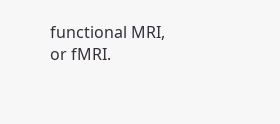functional MRI, or fMRI.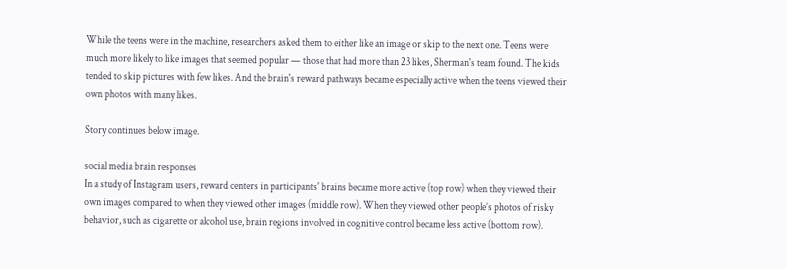While the teens were in the machine, researchers asked them to either like an image or skip to the next one. Teens were much more likely to like images that seemed popular — those that had more than 23 likes, Sherman's team found. The kids tended to skip pictures with few likes. And the brain's reward pathways became especially active when the teens viewed their own photos with many likes.

Story continues below image.

social media brain responses
In a study of Instagram users, reward centers in participants' brains became more active (top row) when they viewed their own images compared to when they viewed other images (middle row). When they viewed other people’s photos of risky behavior, such as cigarette or alcohol use, brain regions involved in cognitive control became less active (bottom row).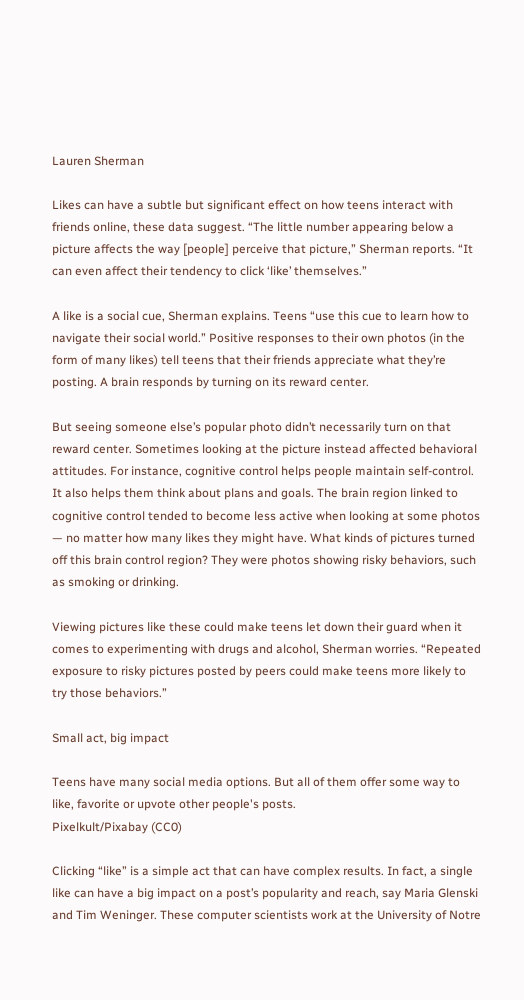Lauren Sherman

Likes can have a subtle but significant effect on how teens interact with friends online, these data suggest. “The little number appearing below a picture affects the way [people] perceive that picture,” Sherman reports. “It can even affect their tendency to click ‘like’ themselves.”

A like is a social cue, Sherman explains. Teens “use this cue to learn how to navigate their social world.” Positive responses to their own photos (in the form of many likes) tell teens that their friends appreciate what they’re posting. A brain responds by turning on its reward center.

But seeing someone else’s popular photo didn’t necessarily turn on that reward center. Sometimes looking at the picture instead affected behavioral attitudes. For instance, cognitive control helps people maintain self-control. It also helps them think about plans and goals. The brain region linked to cognitive control tended to become less active when looking at some photos — no matter how many likes they might have. What kinds of pictures turned off this brain control region? They were photos showing risky behaviors, such as smoking or drinking.

Viewing pictures like these could make teens let down their guard when it comes to experimenting with drugs and alcohol, Sherman worries. “Repeated exposure to risky pictures posted by peers could make teens more likely to try those behaviors.”

Small act, big impact

Teens have many social media options. But all of them offer some way to like, favorite or upvote other people's posts.
Pixelkult/Pixabay (CC0)

Clicking “like” is a simple act that can have complex results. In fact, a single like can have a big impact on a post’s popularity and reach, say Maria Glenski and Tim Weninger. These computer scientists work at the University of Notre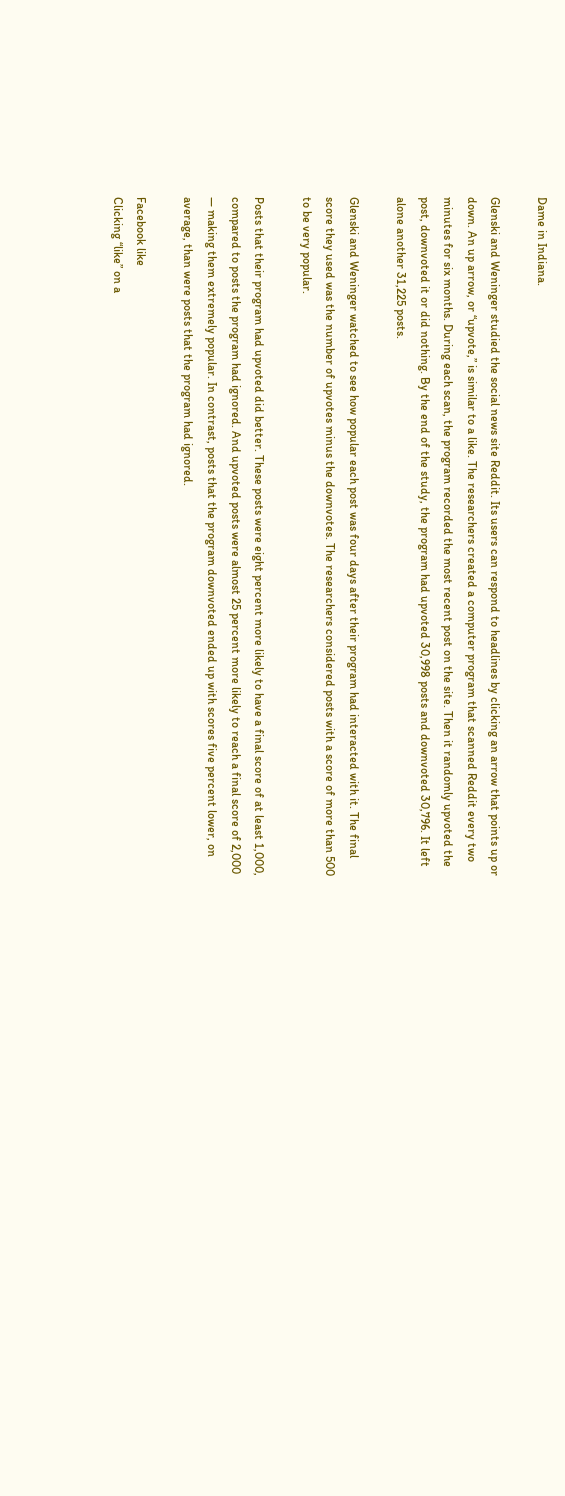Dame in Indiana.

Glenski and Weninger studied the social news site Reddit. Its users can respond to headlines by clicking an arrow that points up or down. An up arrow, or “upvote,” is similar to a like. The researchers created a computer program that scanned Reddit every two minutes for six months. During each scan, the program recorded the most recent post on the site. Then it randomly upvoted the post, downvoted it or did nothing. By the end of the study, the program had upvoted 30,998 posts and downvoted 30,796. It left alone another 31,225 posts.

Glenski and Weninger watched to see how popular each post was four days after their program had interacted with it. The final score they used was the number of upvotes minus the downvotes. The researchers considered posts with a score of more than 500 to be very popular.

Posts that their program had upvoted did better. These posts were eight percent more likely to have a final score of at least 1,000, compared to posts the program had ignored. And upvoted posts were almost 25 percent more likely to reach a final score of 2,000 — making them extremely popular. In contrast, posts that the program downvoted ended up with scores five percent lower, on average, than were posts that the program had ignored.

Facebook like
Clicking “like” on a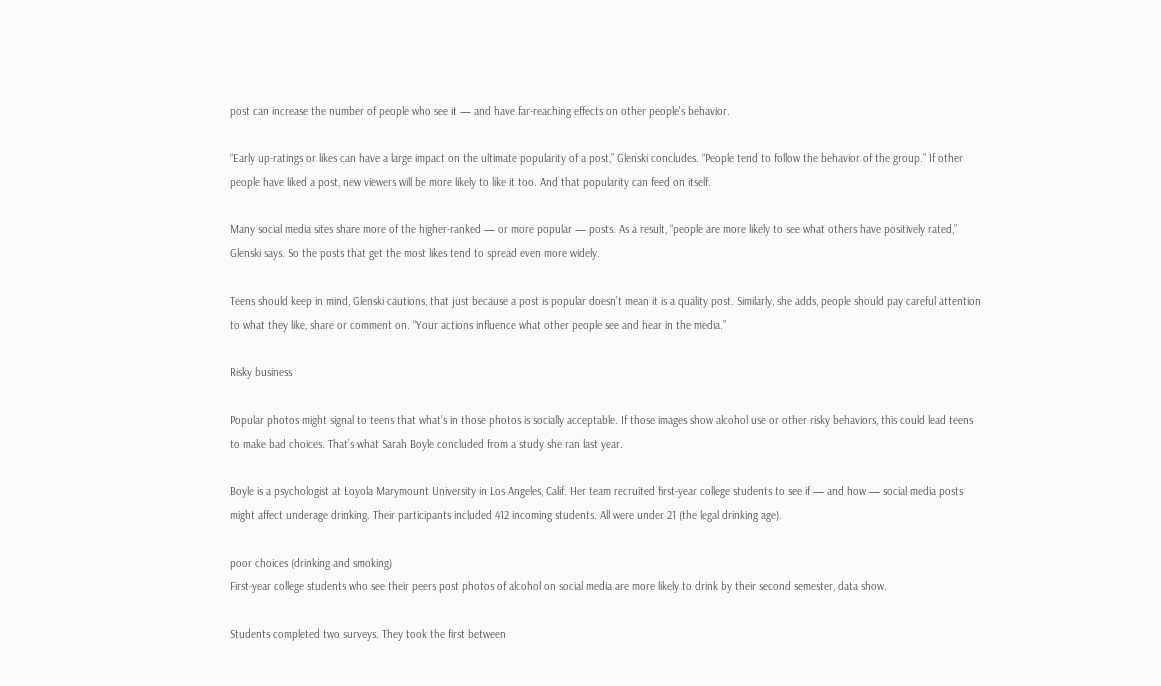post can increase the number of people who see it — and have far-reaching effects on other people's behavior.

“Early up-ratings or likes can have a large impact on the ultimate popularity of a post,” Glenski concludes. “People tend to follow the behavior of the group.” If other people have liked a post, new viewers will be more likely to like it too. And that popularity can feed on itself.

Many social media sites share more of the higher-ranked — or more popular — posts. As a result, “people are more likely to see what others have positively rated,” Glenski says. So the posts that get the most likes tend to spread even more widely.

Teens should keep in mind, Glenski cautions, that just because a post is popular doesn’t mean it is a quality post. Similarly, she adds, people should pay careful attention to what they like, share or comment on. “Your actions influence what other people see and hear in the media.”

Risky business

Popular photos might signal to teens that what’s in those photos is socially acceptable. If those images show alcohol use or other risky behaviors, this could lead teens to make bad choices. That’s what Sarah Boyle concluded from a study she ran last year.

Boyle is a psychologist at Loyola Marymount University in Los Angeles, Calif. Her team recruited first-year college students to see if — and how — social media posts might affect underage drinking. Their participants included 412 incoming students. All were under 21 (the legal drinking age).

poor choices (drinking and smoking)
First-year college students who see their peers post photos of alcohol on social media are more likely to drink by their second semester, data show.

Students completed two surveys. They took the first between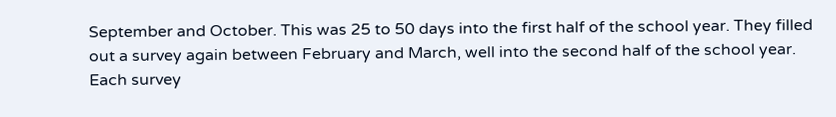September and October. This was 25 to 50 days into the first half of the school year. They filled out a survey again between February and March, well into the second half of the school year. Each survey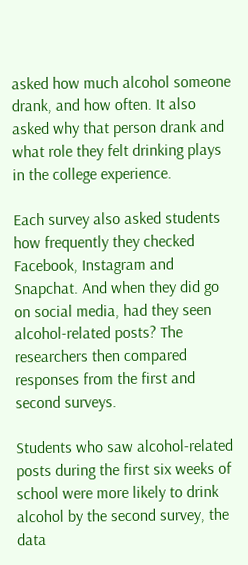asked how much alcohol someone drank, and how often. It also asked why that person drank and what role they felt drinking plays in the college experience.

Each survey also asked students how frequently they checked Facebook, Instagram and Snapchat. And when they did go on social media, had they seen alcohol-related posts? The researchers then compared responses from the first and second surveys.

Students who saw alcohol-related posts during the first six weeks of school were more likely to drink alcohol by the second survey, the data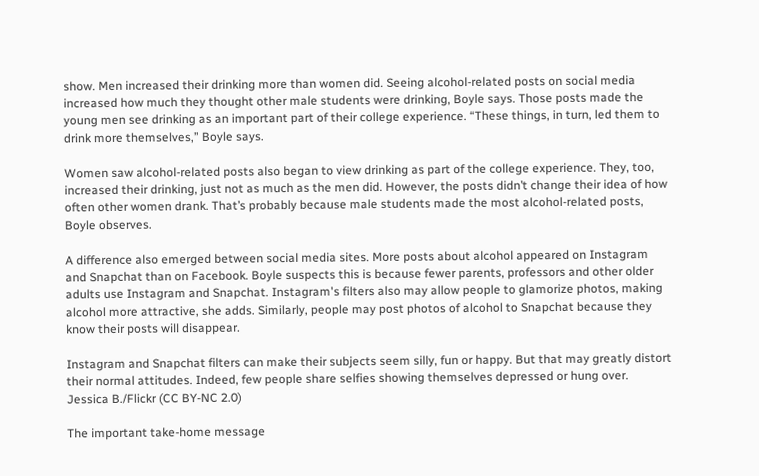show. Men increased their drinking more than women did. Seeing alcohol-related posts on social media increased how much they thought other male students were drinking, Boyle says. Those posts made the young men see drinking as an important part of their college experience. “These things, in turn, led them to drink more themselves,” Boyle says.

Women saw alcohol-related posts also began to view drinking as part of the college experience. They, too, increased their drinking, just not as much as the men did. However, the posts didn’t change their idea of how often other women drank. That’s probably because male students made the most alcohol-related posts, Boyle observes.

A difference also emerged between social media sites. More posts about alcohol appeared on Instagram and Snapchat than on Facebook. Boyle suspects this is because fewer parents, professors and other older adults use Instagram and Snapchat. Instagram's filters also may allow people to glamorize photos, making alcohol more attractive, she adds. Similarly, people may post photos of alcohol to Snapchat because they know their posts will disappear.

Instagram and Snapchat filters can make their subjects seem silly, fun or happy. But that may greatly distort their normal attitudes. Indeed, few people share selfies showing themselves depressed or hung over.
Jessica B./Flickr (CC BY-NC 2.0)

The important take-home message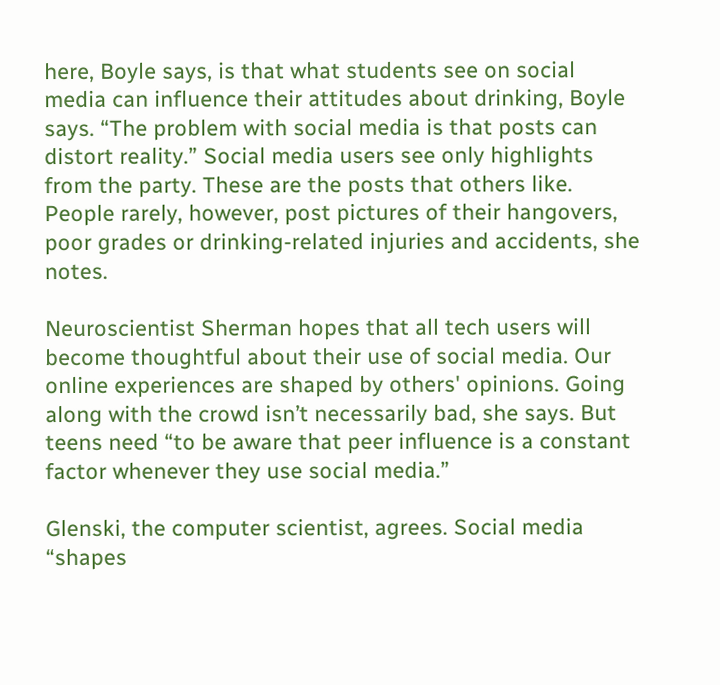here, Boyle says, is that what students see on social media can influence their attitudes about drinking, Boyle says. “The problem with social media is that posts can distort reality.” Social media users see only highlights from the party. These are the posts that others like. People rarely, however, post pictures of their hangovers, poor grades or drinking-related injuries and accidents, she notes.

Neuroscientist Sherman hopes that all tech users will become thoughtful about their use of social media. Our online experiences are shaped by others' opinions. Going along with the crowd isn’t necessarily bad, she says. But teens need “to be aware that peer influence is a constant factor whenever they use social media.”

Glenski, the computer scientist, agrees. Social media “shapes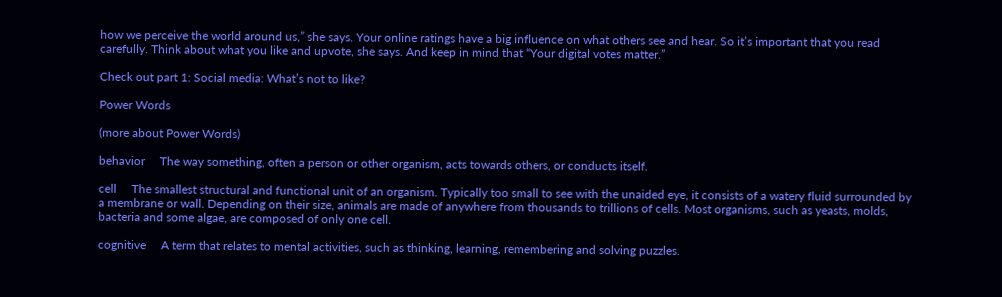how we perceive the world around us,” she says. Your online ratings have a big influence on what others see and hear. So it’s important that you read carefully. Think about what you like and upvote, she says. And keep in mind that “Your digital votes matter.”

Check out part 1: Social media: What’s not to like?

Power Words

(more about Power Words)

behavior     The way something, often a person or other organism, acts towards others, or conducts itself.

cell     The smallest structural and functional unit of an organism. Typically too small to see with the unaided eye, it consists of a watery fluid surrounded by a membrane or wall. Depending on their size, animals are made of anywhere from thousands to trillions of cells. Most organisms, such as yeasts, molds, bacteria and some algae, are composed of only one cell.

cognitive     A term that relates to mental activities, such as thinking, learning, remembering and solving puzzles.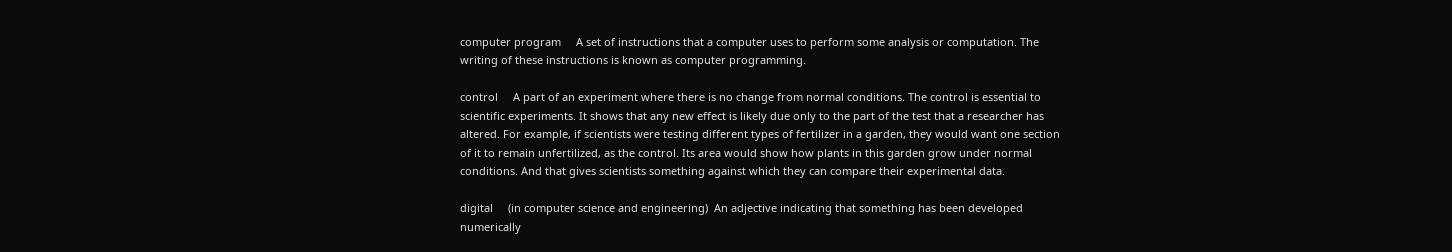computer program     A set of instructions that a computer uses to perform some analysis or computation. The writing of these instructions is known as computer programming.

control     A part of an experiment where there is no change from normal conditions. The control is essential to scientific experiments. It shows that any new effect is likely due only to the part of the test that a researcher has altered. For example, if scientists were testing different types of fertilizer in a garden, they would want one section of it to remain unfertilized, as the control. Its area would show how plants in this garden grow under normal conditions. And that gives scientists something against which they can compare their experimental data.

digital     (in computer science and engineering)  An adjective indicating that something has been developed numerically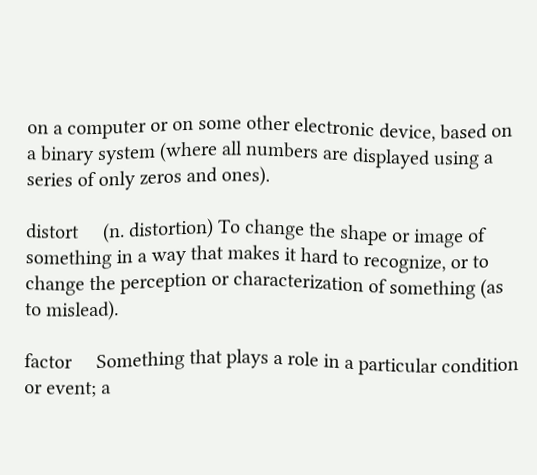on a computer or on some other electronic device, based on a binary system (where all numbers are displayed using a series of only zeros and ones).

distort     (n. distortion) To change the shape or image of something in a way that makes it hard to recognize, or to change the perception or characterization of something (as to mislead).

factor     Something that plays a role in a particular condition or event; a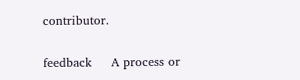contributor.

feedback     A process or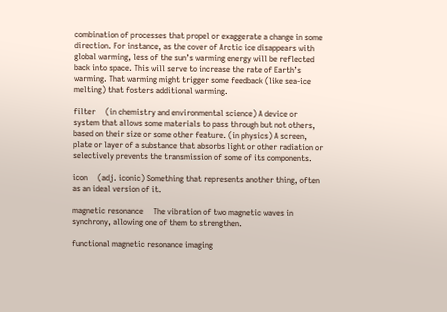combination of processes that propel or exaggerate a change in some direction. For instance, as the cover of Arctic ice disappears with global warming, less of the sun’s warming energy will be reflected back into space. This will serve to increase the rate of Earth’s warming. That warming might trigger some feedback (like sea-ice melting) that fosters additional warming.

filter     (in chemistry and environmental science) A device or system that allows some materials to pass through but not others, based on their size or some other feature. (in physics) A screen, plate or layer of a substance that absorbs light or other radiation or selectively prevents the transmission of some of its components.

icon     (adj. iconic) Something that represents another thing, often as an ideal version of it.

magnetic resonance     The vibration of two magnetic waves in synchrony, allowing one of them to strengthen.

functional magnetic resonance imaging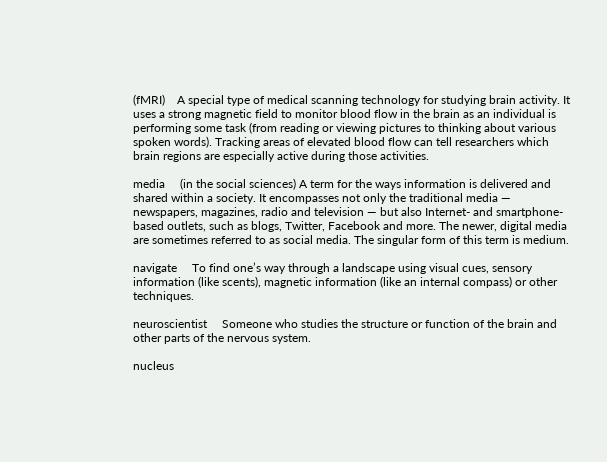(fMRI)    A special type of medical scanning technology for studying brain activity. It uses a strong magnetic field to monitor blood flow in the brain as an individual is performing some task (from reading or viewing pictures to thinking about various spoken words). Tracking areas of elevated blood flow can tell researchers which brain regions are especially active during those activities.

media     (in the social sciences) A term for the ways information is delivered and shared within a society. It encompasses not only the traditional media — newspapers, magazines, radio and television — but also Internet- and smartphone-based outlets, such as blogs, Twitter, Facebook and more. The newer, digital media are sometimes referred to as social media. The singular form of this term is medium.

navigate     To find one’s way through a landscape using visual cues, sensory information (like scents), magnetic information (like an internal compass) or other techniques.

neuroscientist     Someone who studies the structure or function of the brain and other parts of the nervous system.

nucleus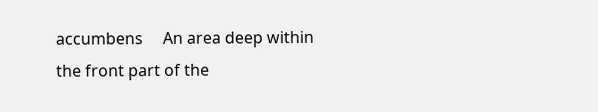accumbens     An area deep within the front part of the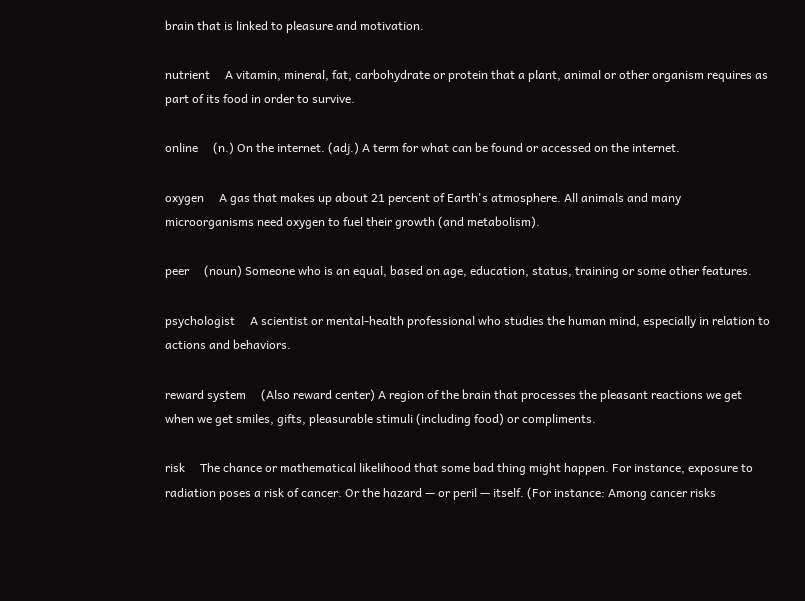brain that is linked to pleasure and motivation.

nutrient     A vitamin, mineral, fat, carbohydrate or protein that a plant, animal or other organism requires as part of its food in order to survive.

online     (n.) On the internet. (adj.) A term for what can be found or accessed on the internet.

oxygen     A gas that makes up about 21 percent of Earth's atmosphere. All animals and many microorganisms need oxygen to fuel their growth (and metabolism).

peer     (noun) Someone who is an equal, based on age, education, status, training or some other features.

psychologist     A scientist or mental-health professional who studies the human mind, especially in relation to actions and behaviors.

reward system     (Also reward center) A region of the brain that processes the pleasant reactions we get when we get smiles, gifts, pleasurable stimuli (including food) or compliments.

risk     The chance or mathematical likelihood that some bad thing might happen. For instance, exposure to radiation poses a risk of cancer. Or the hazard — or peril — itself. (For instance: Among cancer risks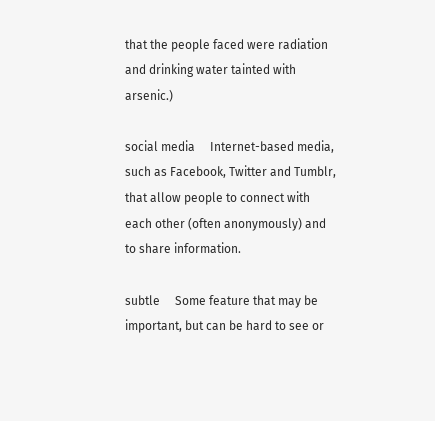that the people faced were radiation and drinking water tainted with arsenic.)

social media     Internet-based media, such as Facebook, Twitter and Tumblr, that allow people to connect with each other (often anonymously) and to share information.

subtle     Some feature that may be important, but can be hard to see or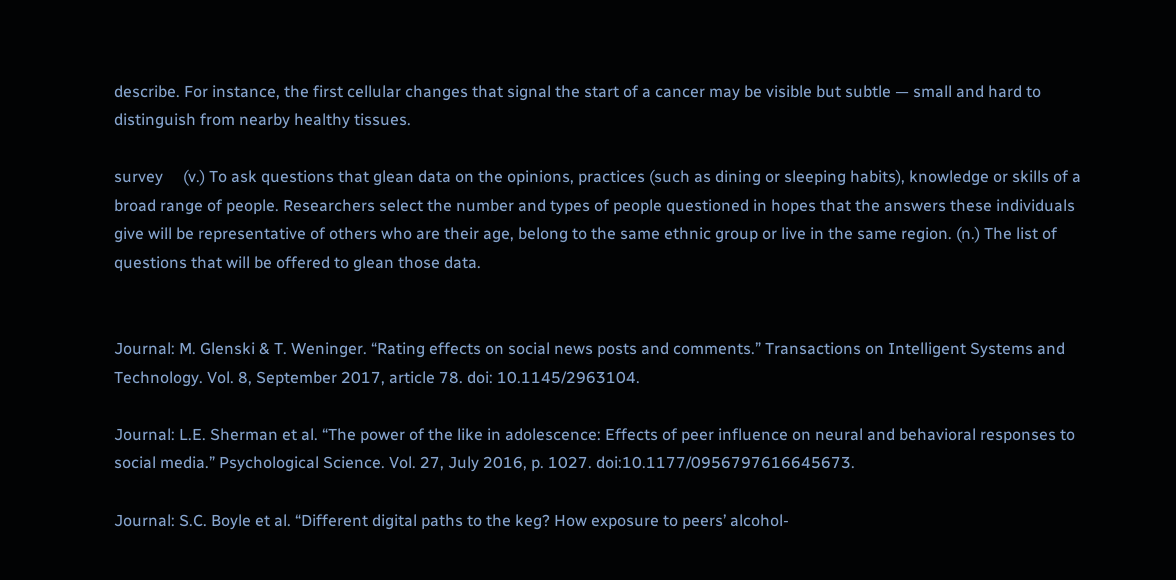describe. For instance, the first cellular changes that signal the start of a cancer may be visible but subtle — small and hard to distinguish from nearby healthy tissues.

survey     (v.) To ask questions that glean data on the opinions, practices (such as dining or sleeping habits), knowledge or skills of a broad range of people. Researchers select the number and types of people questioned in hopes that the answers these individuals give will be representative of others who are their age, belong to the same ethnic group or live in the same region. (n.) The list of questions that will be offered to glean those data.


Journal: M. Glenski & T. Weninger. “Rating effects on social news posts and comments.” Transactions on Intelligent Systems and Technology. Vol. 8, September 2017, article 78. doi: 10.1145/2963104.

Journal: L.E. Sherman et al. “The power of the like in adolescence: Effects of peer influence on neural and behavioral responses to social media.” Psychological Science. Vol. 27, July 2016, p. 1027. doi:10.1177/0956797616645673.

Journal: S.C. Boyle et al. “Different digital paths to the keg? How exposure to peers’ alcohol-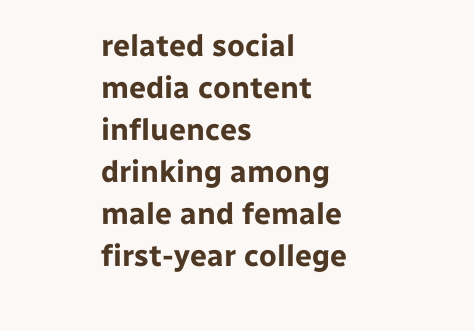related social media content influences drinking among male and female first-year college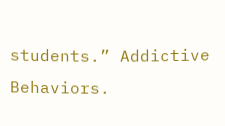students.” Addictive Behaviors.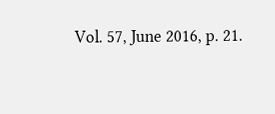Vol. 57, June 2016, p. 21.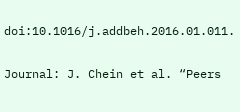doi:10.1016/j.addbeh.2016.01.011.

Journal: J. Chein et al. “Peers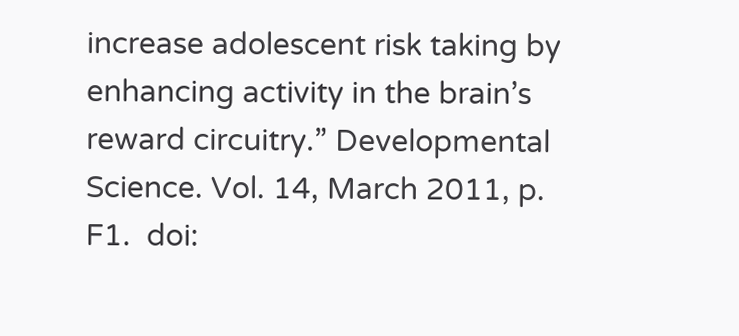increase adolescent risk taking by enhancing activity in the brain’s reward circuitry.” Developmental Science. Vol. 14, March 2011, p. F1.  doi: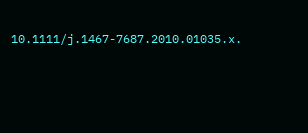10.1111/j.1467-7687.2010.01035.x.